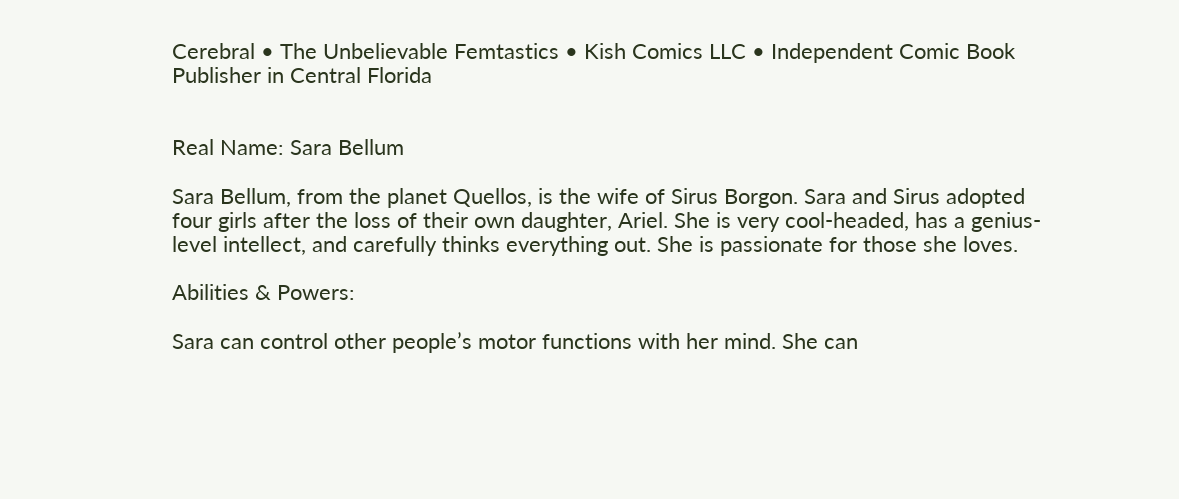Cerebral • The Unbelievable Femtastics • Kish Comics LLC • Independent Comic Book Publisher in Central Florida


Real Name: Sara Bellum

Sara Bellum, from the planet Quellos, is the wife of Sirus Borgon. Sara and Sirus adopted four girls after the loss of their own daughter, Ariel. She is very cool-headed, has a genius-level intellect, and carefully thinks everything out. She is passionate for those she loves.

Abilities & Powers:

Sara can control other people’s motor functions with her mind. She can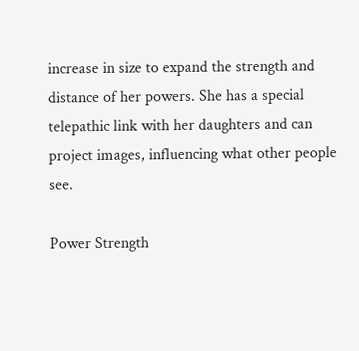increase in size to expand the strength and distance of her powers. She has a special telepathic link with her daughters and can project images, influencing what other people see.

Power Strength